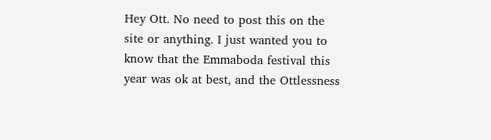Hey Ott. No need to post this on the site or anything. I just wanted you to know that the Emmaboda festival this year was ok at best, and the Ottlessness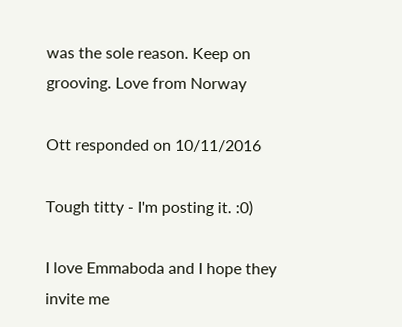was the sole reason. Keep on grooving. Love from Norway

Ott responded on 10/11/2016

Tough titty - I'm posting it. :0)

I love Emmaboda and I hope they invite me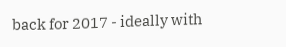back for 2017 - ideally with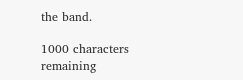the band.

1000 characters remaining